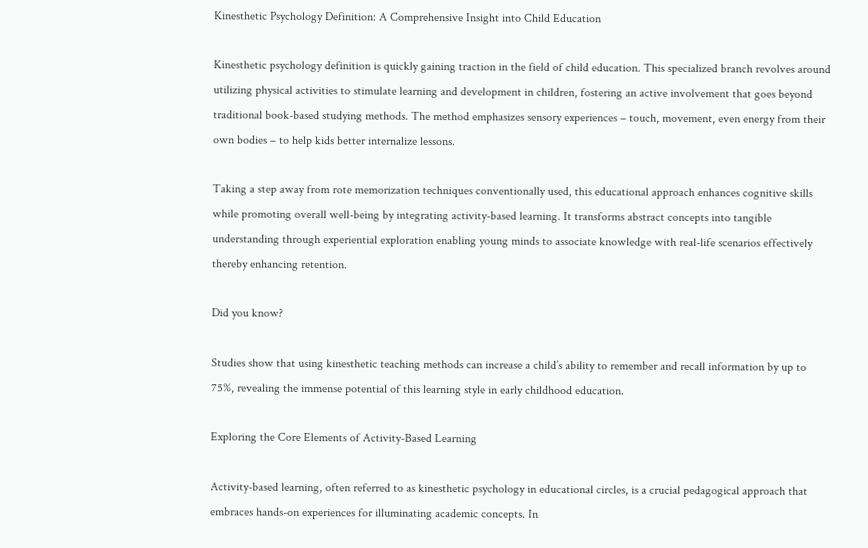Kinesthetic Psychology Definition: A Comprehensive Insight into Child Education

Kinesthetic psychology definition is quickly gaining traction in the field of child education. This specialized branch revolves around utilizing physical activities to stimulate learning and development in children, fostering an active involvement that goes beyond traditional book-based studying methods. The method emphasizes sensory experiences – touch, movement, even energy from their own bodies – to help kids better internalize lessons.

Taking a step away from rote memorization techniques conventionally used, this educational approach enhances cognitive skills while promoting overall well-being by integrating activity-based learning. It transforms abstract concepts into tangible understanding through experiential exploration enabling young minds to associate knowledge with real-life scenarios effectively thereby enhancing retention.

Did you know?

Studies show that using kinesthetic teaching methods can increase a child’s ability to remember and recall information by up to 75%, revealing the immense potential of this learning style in early childhood education.

Exploring the Core Elements of Activity-Based Learning

Activity-based learning, often referred to as kinesthetic psychology in educational circles, is a crucial pedagogical approach that embraces hands-on experiences for illuminating academic concepts. In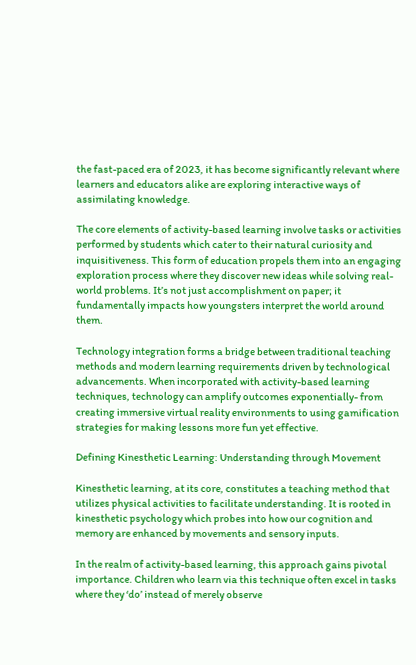the fast-paced era of 2023, it has become significantly relevant where learners and educators alike are exploring interactive ways of assimilating knowledge.

The core elements of activity-based learning involve tasks or activities performed by students which cater to their natural curiosity and inquisitiveness. This form of education propels them into an engaging exploration process where they discover new ideas while solving real-world problems. It’s not just accomplishment on paper; it fundamentally impacts how youngsters interpret the world around them.

Technology integration forms a bridge between traditional teaching methods and modern learning requirements driven by technological advancements. When incorporated with activity-based learning techniques, technology can amplify outcomes exponentially- from creating immersive virtual reality environments to using gamification strategies for making lessons more fun yet effective.

Defining Kinesthetic Learning: Understanding through Movement

Kinesthetic learning, at its core, constitutes a teaching method that utilizes physical activities to facilitate understanding. It is rooted in kinesthetic psychology which probes into how our cognition and memory are enhanced by movements and sensory inputs.

In the realm of activity-based learning, this approach gains pivotal importance. Children who learn via this technique often excel in tasks where they ‘do’ instead of merely observe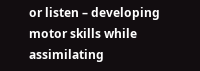or listen – developing motor skills while assimilating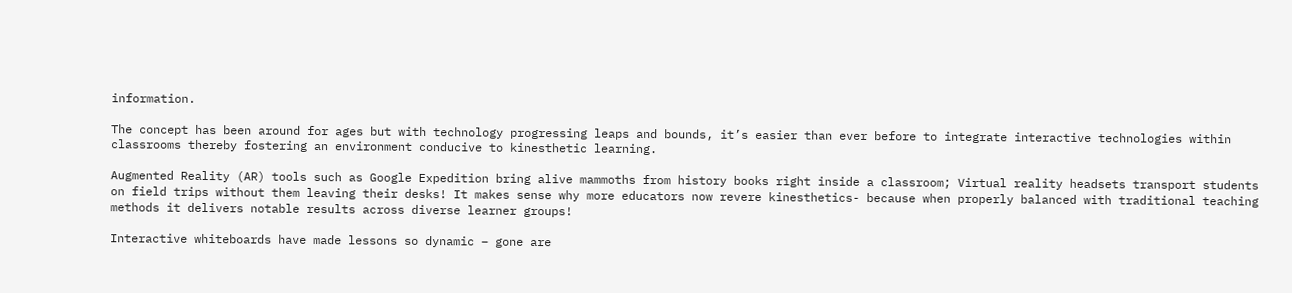information.

The concept has been around for ages but with technology progressing leaps and bounds, it’s easier than ever before to integrate interactive technologies within classrooms thereby fostering an environment conducive to kinesthetic learning.

Augmented Reality (AR) tools such as Google Expedition bring alive mammoths from history books right inside a classroom; Virtual reality headsets transport students on field trips without them leaving their desks! It makes sense why more educators now revere kinesthetics- because when properly balanced with traditional teaching methods it delivers notable results across diverse learner groups!

Interactive whiteboards have made lessons so dynamic – gone are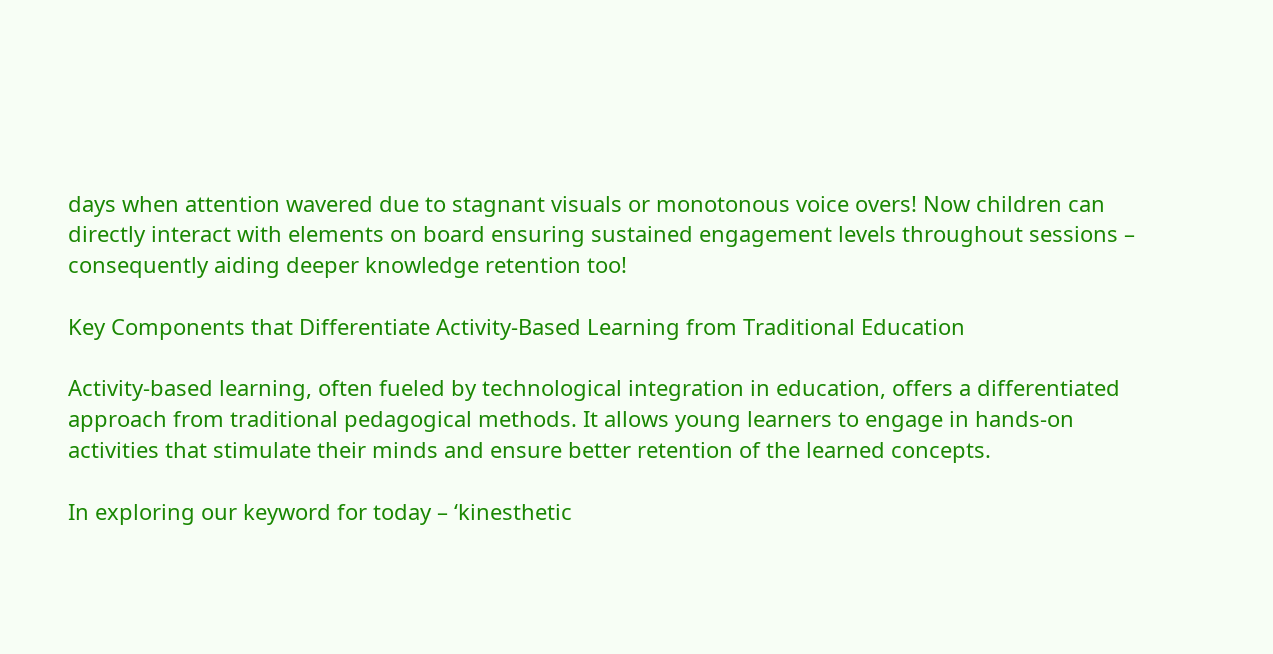days when attention wavered due to stagnant visuals or monotonous voice overs! Now children can directly interact with elements on board ensuring sustained engagement levels throughout sessions – consequently aiding deeper knowledge retention too!

Key Components that Differentiate Activity-Based Learning from Traditional Education

Activity-based learning, often fueled by technological integration in education, offers a differentiated approach from traditional pedagogical methods. It allows young learners to engage in hands-on activities that stimulate their minds and ensure better retention of the learned concepts.

In exploring our keyword for today – ‘kinesthetic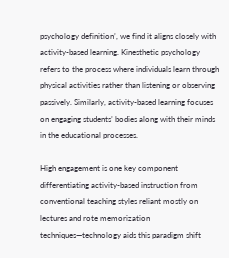psychology definition’, we find it aligns closely with activity-based learning. Kinesthetic psychology refers to the process where individuals learn through physical activities rather than listening or observing passively. Similarly, activity-based learning focuses on engaging students’ bodies along with their minds in the educational processes.

High engagement is one key component differentiating activity-based instruction from conventional teaching styles reliant mostly on lectures and rote memorization techniques—technology aids this paradigm shift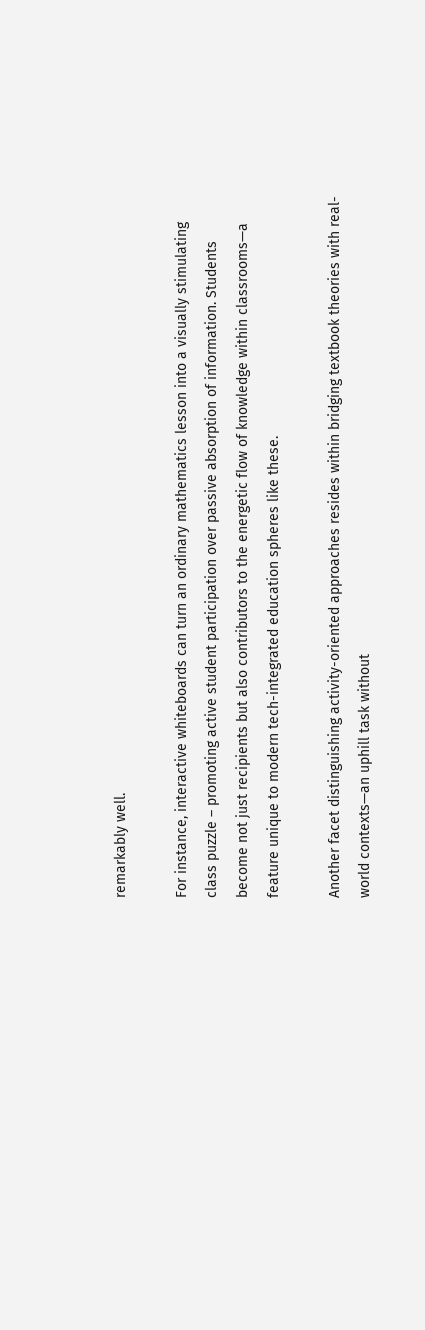remarkably well.

For instance, interactive whiteboards can turn an ordinary mathematics lesson into a visually stimulating class puzzle – promoting active student participation over passive absorption of information. Students become not just recipients but also contributors to the energetic flow of knowledge within classrooms—a feature unique to modern tech-integrated education spheres like these.

Another facet distinguishing activity-oriented approaches resides within bridging textbook theories with real-world contexts—an uphill task without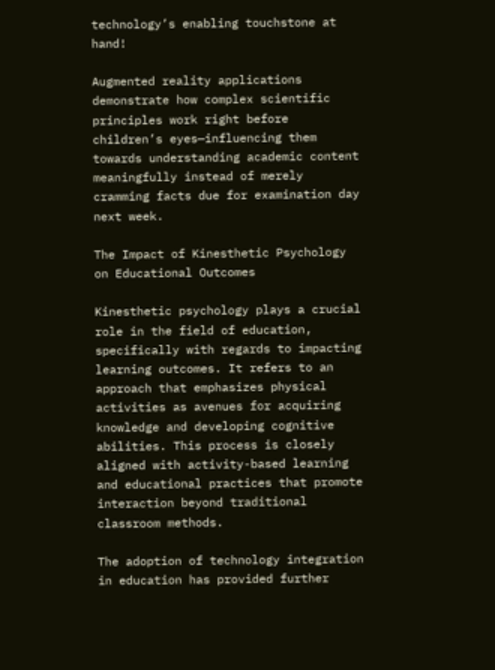technology’s enabling touchstone at hand!

Augmented reality applications demonstrate how complex scientific principles work right before children’s eyes—influencing them towards understanding academic content meaningfully instead of merely cramming facts due for examination day next week.

The Impact of Kinesthetic Psychology on Educational Outcomes

Kinesthetic psychology plays a crucial role in the field of education, specifically with regards to impacting learning outcomes. It refers to an approach that emphasizes physical activities as avenues for acquiring knowledge and developing cognitive abilities. This process is closely aligned with activity-based learning and educational practices that promote interaction beyond traditional classroom methods.

The adoption of technology integration in education has provided further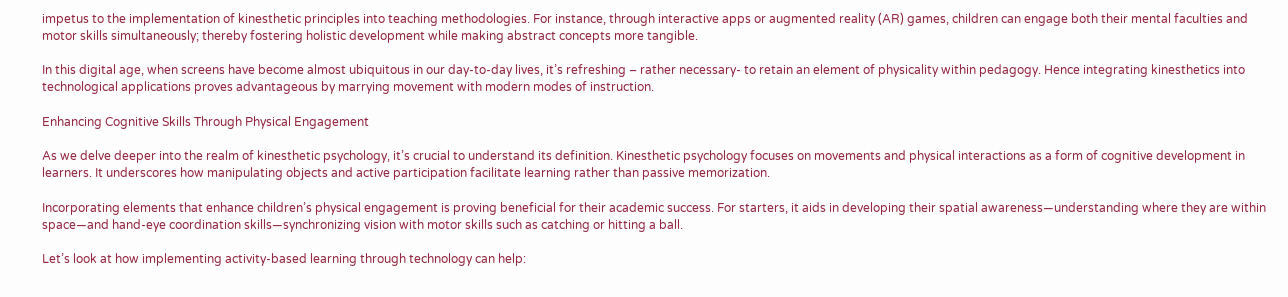impetus to the implementation of kinesthetic principles into teaching methodologies. For instance, through interactive apps or augmented reality (AR) games, children can engage both their mental faculties and motor skills simultaneously; thereby fostering holistic development while making abstract concepts more tangible.

In this digital age, when screens have become almost ubiquitous in our day-to-day lives, it’s refreshing – rather necessary- to retain an element of physicality within pedagogy. Hence integrating kinesthetics into technological applications proves advantageous by marrying movement with modern modes of instruction.

Enhancing Cognitive Skills Through Physical Engagement

As we delve deeper into the realm of kinesthetic psychology, it’s crucial to understand its definition. Kinesthetic psychology focuses on movements and physical interactions as a form of cognitive development in learners. It underscores how manipulating objects and active participation facilitate learning rather than passive memorization.

Incorporating elements that enhance children’s physical engagement is proving beneficial for their academic success. For starters, it aids in developing their spatial awareness—understanding where they are within space—and hand-eye coordination skills—synchronizing vision with motor skills such as catching or hitting a ball.

Let’s look at how implementing activity-based learning through technology can help: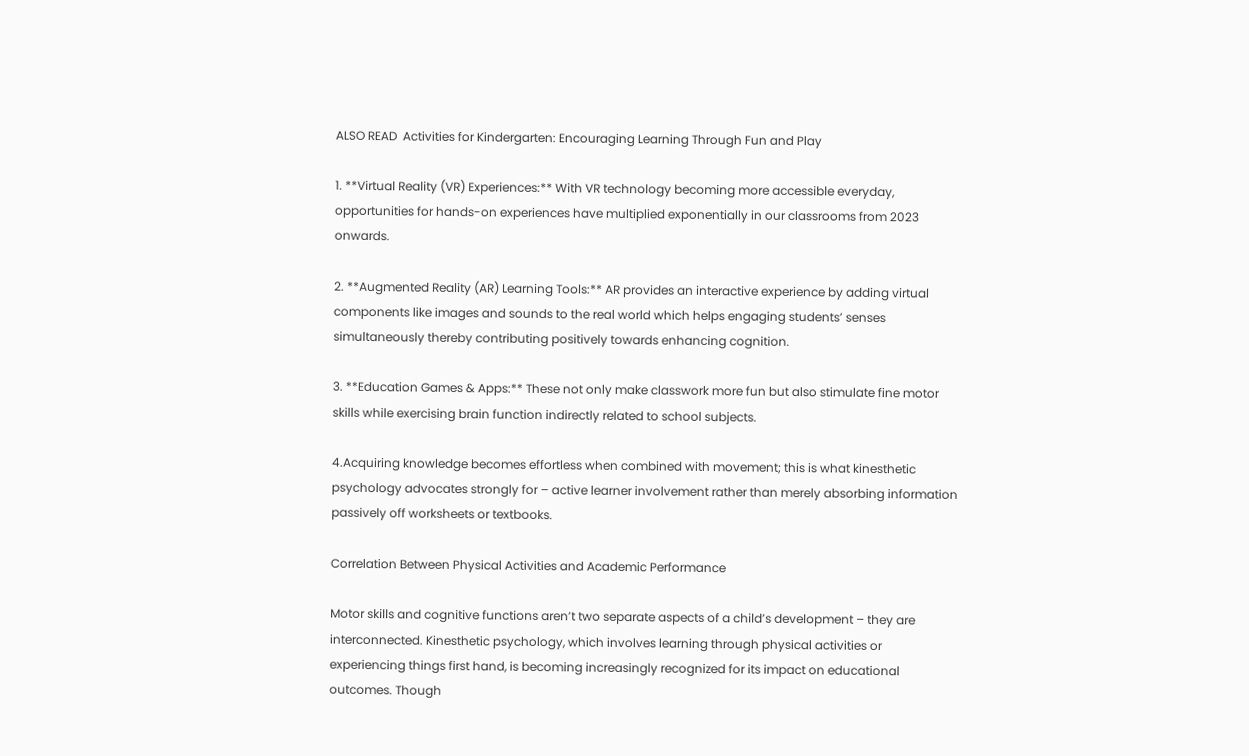ALSO READ  Activities for Kindergarten: Encouraging Learning Through Fun and Play

1. **Virtual Reality (VR) Experiences:** With VR technology becoming more accessible everyday, opportunities for hands-on experiences have multiplied exponentially in our classrooms from 2023 onwards.

2. **Augmented Reality (AR) Learning Tools:** AR provides an interactive experience by adding virtual components like images and sounds to the real world which helps engaging students’ senses simultaneously thereby contributing positively towards enhancing cognition.

3. **Education Games & Apps:** These not only make classwork more fun but also stimulate fine motor skills while exercising brain function indirectly related to school subjects.

4.Acquiring knowledge becomes effortless when combined with movement; this is what kinesthetic psychology advocates strongly for – active learner involvement rather than merely absorbing information passively off worksheets or textbooks.

Correlation Between Physical Activities and Academic Performance

Motor skills and cognitive functions aren’t two separate aspects of a child’s development – they are interconnected. Kinesthetic psychology, which involves learning through physical activities or experiencing things first hand, is becoming increasingly recognized for its impact on educational outcomes. Though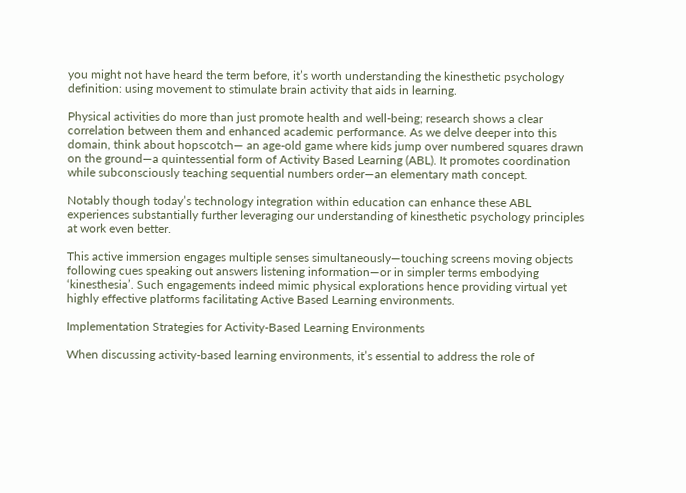you might not have heard the term before, it’s worth understanding the kinesthetic psychology definition: using movement to stimulate brain activity that aids in learning.

Physical activities do more than just promote health and well-being; research shows a clear correlation between them and enhanced academic performance. As we delve deeper into this domain, think about hopscotch— an age-old game where kids jump over numbered squares drawn on the ground—a quintessential form of Activity Based Learning (ABL). It promotes coordination while subconsciously teaching sequential numbers order—an elementary math concept.

Notably though today’s technology integration within education can enhance these ABL experiences substantially further leveraging our understanding of kinesthetic psychology principles at work even better.

This active immersion engages multiple senses simultaneously—touching screens moving objects following cues speaking out answers listening information—or in simpler terms embodying ‘kinesthesia’. Such engagements indeed mimic physical explorations hence providing virtual yet highly effective platforms facilitating Active Based Learning environments.

Implementation Strategies for Activity-Based Learning Environments

When discussing activity-based learning environments, it’s essential to address the role of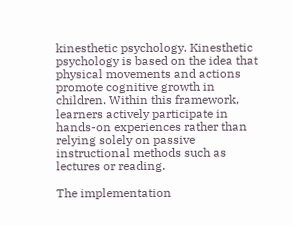kinesthetic psychology. Kinesthetic psychology is based on the idea that physical movements and actions promote cognitive growth in children. Within this framework, learners actively participate in hands-on experiences rather than relying solely on passive instructional methods such as lectures or reading.

The implementation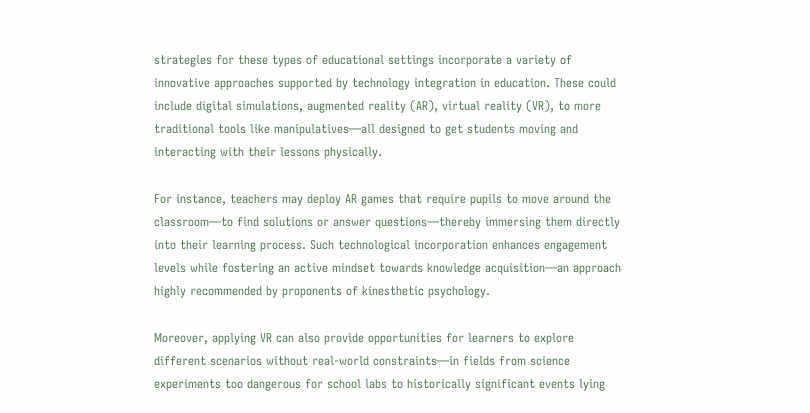strategies for these types of educational settings incorporate a variety of innovative approaches supported by technology integration in education. These could include digital simulations, augmented reality (AR), virtual reality (VR), to more traditional tools like manipulatives—all designed to get students moving and interacting with their lessons physically.

For instance, teachers may deploy AR games that require pupils to move around the classroom—to find solutions or answer questions—thereby immersing them directly into their learning process. Such technological incorporation enhances engagement levels while fostering an active mindset towards knowledge acquisition—an approach highly recommended by proponents of kinesthetic psychology.

Moreover, applying VR can also provide opportunities for learners to explore different scenarios without real-world constraints—in fields from science experiments too dangerous for school labs to historically significant events lying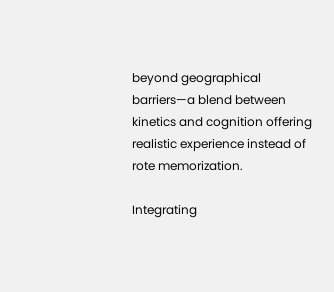beyond geographical barriers—a blend between kinetics and cognition offering realistic experience instead of rote memorization.

Integrating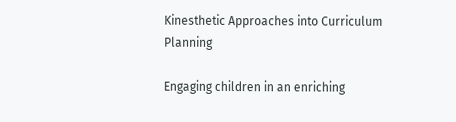Kinesthetic Approaches into Curriculum Planning

Engaging children in an enriching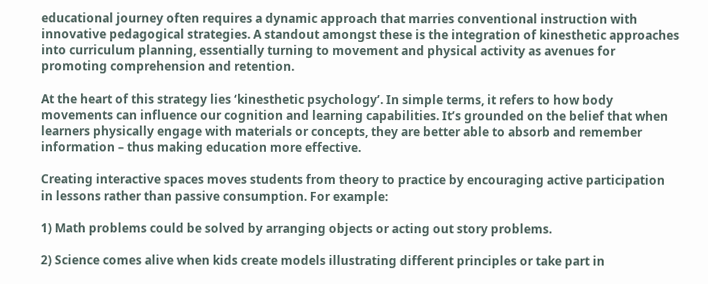educational journey often requires a dynamic approach that marries conventional instruction with innovative pedagogical strategies. A standout amongst these is the integration of kinesthetic approaches into curriculum planning, essentially turning to movement and physical activity as avenues for promoting comprehension and retention.

At the heart of this strategy lies ‘kinesthetic psychology’. In simple terms, it refers to how body movements can influence our cognition and learning capabilities. It’s grounded on the belief that when learners physically engage with materials or concepts, they are better able to absorb and remember information – thus making education more effective.

Creating interactive spaces moves students from theory to practice by encouraging active participation in lessons rather than passive consumption. For example:

1) Math problems could be solved by arranging objects or acting out story problems.

2) Science comes alive when kids create models illustrating different principles or take part in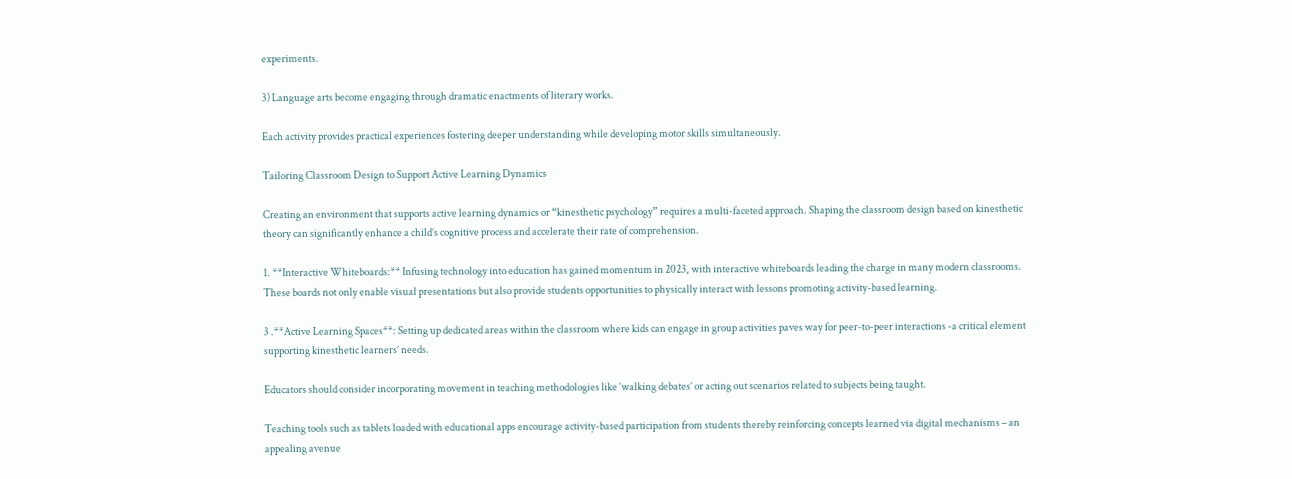experiments.

3) Language arts become engaging through dramatic enactments of literary works.

Each activity provides practical experiences fostering deeper understanding while developing motor skills simultaneously.

Tailoring Classroom Design to Support Active Learning Dynamics

Creating an environment that supports active learning dynamics or “kinesthetic psychology” requires a multi-faceted approach. Shaping the classroom design based on kinesthetic theory can significantly enhance a child’s cognitive process and accelerate their rate of comprehension.

1. **Interactive Whiteboards:** Infusing technology into education has gained momentum in 2023, with interactive whiteboards leading the charge in many modern classrooms. These boards not only enable visual presentations but also provide students opportunities to physically interact with lessons promoting activity-based learning.

3 .**Active Learning Spaces**: Setting up dedicated areas within the classroom where kids can engage in group activities paves way for peer-to-peer interactions -a critical element supporting kinesthetic learners’ needs.

Educators should consider incorporating movement in teaching methodologies like ‘walking debates’ or acting out scenarios related to subjects being taught.

Teaching tools such as tablets loaded with educational apps encourage activity-based participation from students thereby reinforcing concepts learned via digital mechanisms – an appealing avenue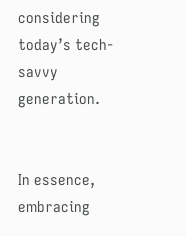considering today’s tech-savvy generation.


In essence, embracing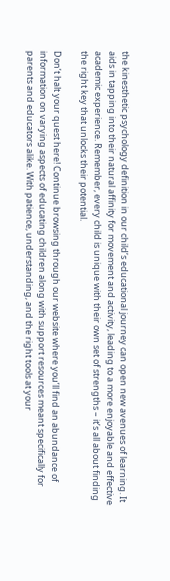the kinesthetic psychology definition in our child’s educational journey can open new avenues of learning. It aids in tapping into their natural affinity for movement and activity, leading to a more enjoyable and effective academic experience. Remember, every child is unique with their own set of strengths – it’s all about finding the right key that unlocks their potential.

Don’t halt your quest here! Continue browsing through our website where you’ll find an abundance of information on varying aspects of educating children along with support resources meant specifically for parents and educators alike. With patience, understanding, and the right tools at your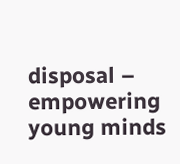disposal – empowering young minds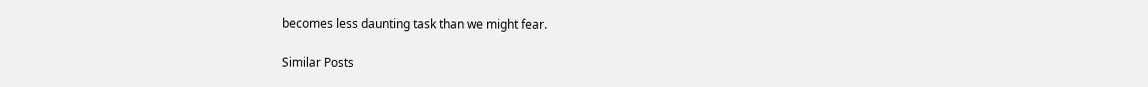becomes less daunting task than we might fear.

Similar Posts